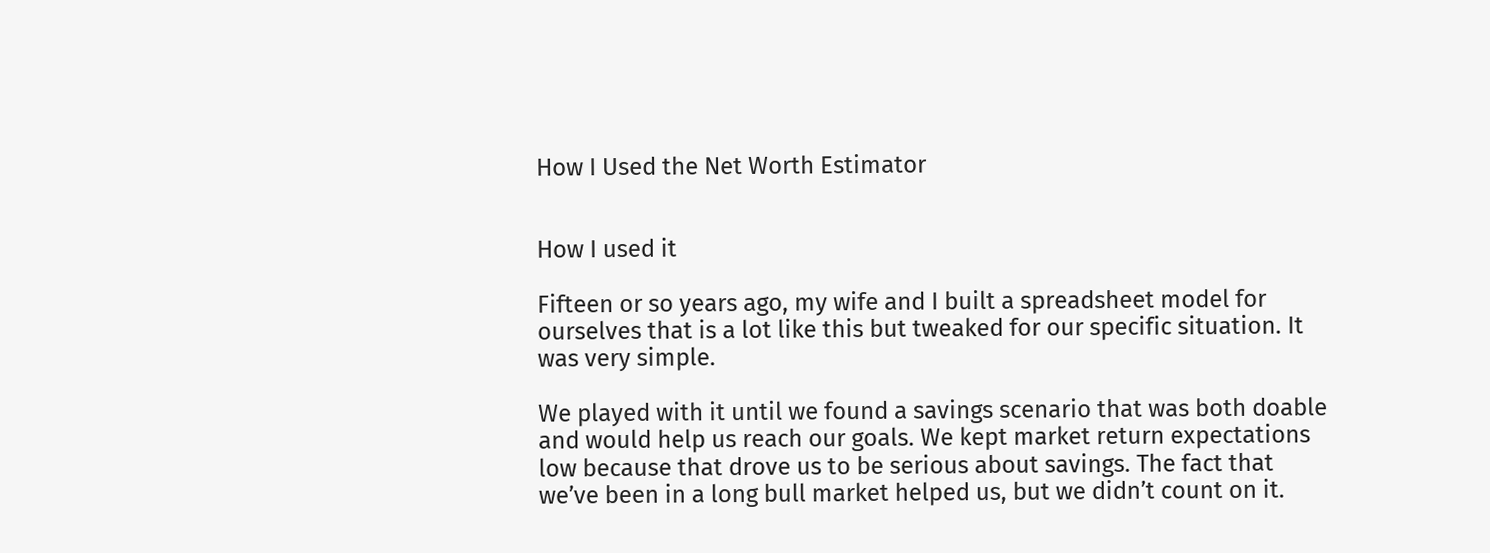How I Used the Net Worth Estimator


How I used it

Fifteen or so years ago, my wife and I built a spreadsheet model for ourselves that is a lot like this but tweaked for our specific situation. It was very simple.

We played with it until we found a savings scenario that was both doable and would help us reach our goals. We kept market return expectations low because that drove us to be serious about savings. The fact that we’ve been in a long bull market helped us, but we didn’t count on it.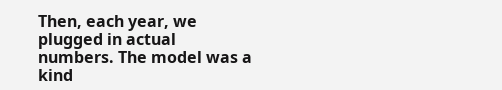Then, each year, we plugged in actual numbers. The model was a kind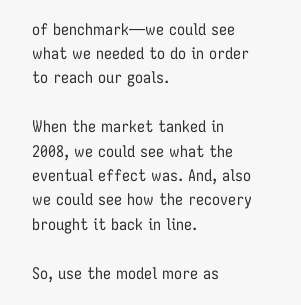of benchmark—we could see what we needed to do in order to reach our goals.

When the market tanked in 2008, we could see what the eventual effect was. And, also we could see how the recovery brought it back in line.

So, use the model more as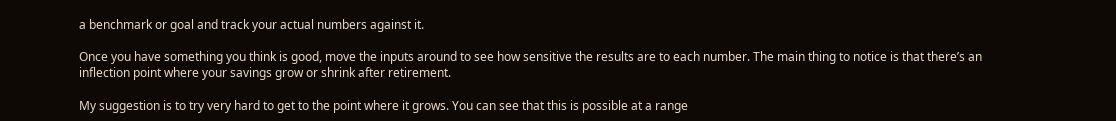a benchmark or goal and track your actual numbers against it.

Once you have something you think is good, move the inputs around to see how sensitive the results are to each number. The main thing to notice is that there’s an inflection point where your savings grow or shrink after retirement.

My suggestion is to try very hard to get to the point where it grows. You can see that this is possible at a range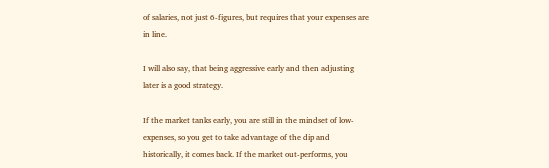of salaries, not just 6-figures, but requires that your expenses are in line.

I will also say, that being aggressive early and then adjusting later is a good strategy.

If the market tanks early, you are still in the mindset of low-expenses, so you get to take advantage of the dip and historically, it comes back. If the market out-performs, you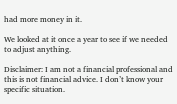had more money in it.

We looked at it once a year to see if we needed to adjust anything.

Disclaimer: I am not a financial professional and this is not financial advice. I don’t know your specific situation.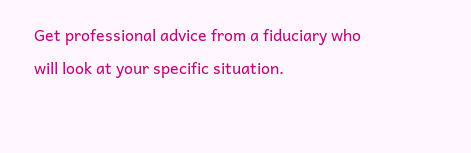Get professional advice from a fiduciary who will look at your specific situation.